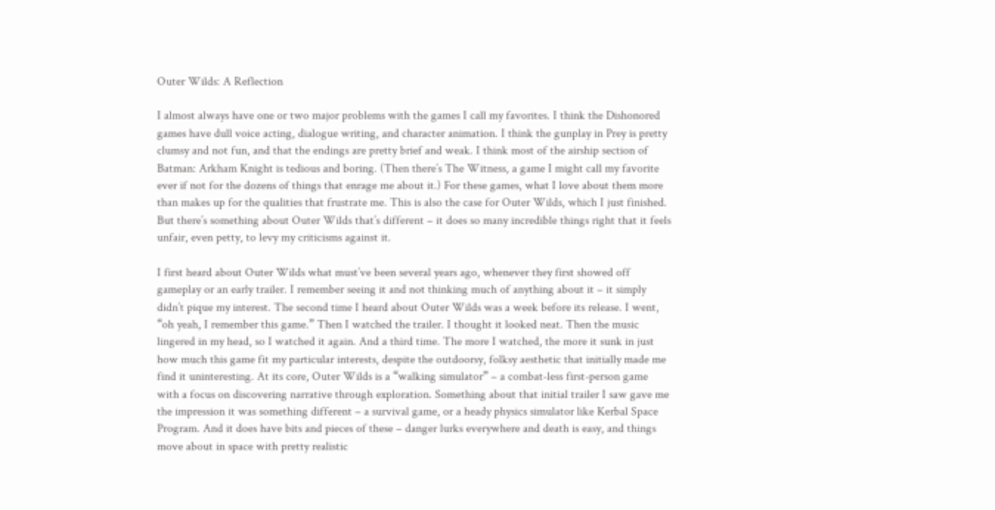Outer Wilds: A Reflection

I almost always have one or two major problems with the games I call my favorites. I think the Dishonored games have dull voice acting, dialogue writing, and character animation. I think the gunplay in Prey is pretty clumsy and not fun, and that the endings are pretty brief and weak. I think most of the airship section of Batman: Arkham Knight is tedious and boring. (Then there’s The Witness, a game I might call my favorite ever if not for the dozens of things that enrage me about it.) For these games, what I love about them more than makes up for the qualities that frustrate me. This is also the case for Outer Wilds, which I just finished. But there’s something about Outer Wilds that’s different – it does so many incredible things right that it feels unfair, even petty, to levy my criticisms against it.

I first heard about Outer Wilds what must’ve been several years ago, whenever they first showed off gameplay or an early trailer. I remember seeing it and not thinking much of anything about it – it simply didn’t pique my interest. The second time I heard about Outer Wilds was a week before its release. I went, “oh yeah, I remember this game.” Then I watched the trailer. I thought it looked neat. Then the music lingered in my head, so I watched it again. And a third time. The more I watched, the more it sunk in just how much this game fit my particular interests, despite the outdoorsy, folksy aesthetic that initially made me find it uninteresting. At its core, Outer Wilds is a “walking simulator” – a combat-less first-person game with a focus on discovering narrative through exploration. Something about that initial trailer I saw gave me the impression it was something different – a survival game, or a heady physics simulator like Kerbal Space Program. And it does have bits and pieces of these – danger lurks everywhere and death is easy, and things move about in space with pretty realistic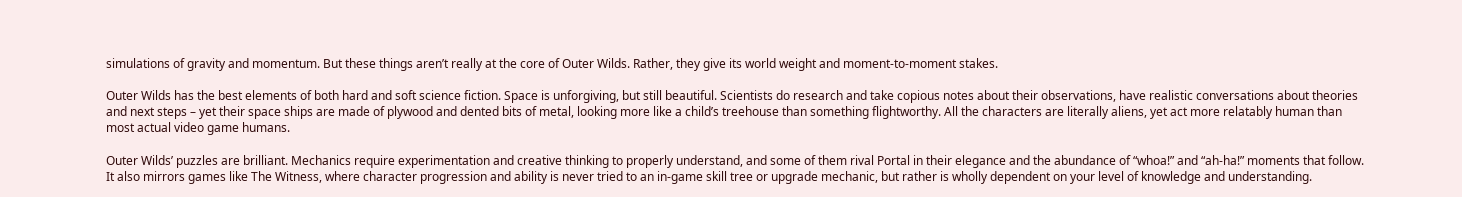simulations of gravity and momentum. But these things aren’t really at the core of Outer Wilds. Rather, they give its world weight and moment-to-moment stakes.

Outer Wilds has the best elements of both hard and soft science fiction. Space is unforgiving, but still beautiful. Scientists do research and take copious notes about their observations, have realistic conversations about theories and next steps – yet their space ships are made of plywood and dented bits of metal, looking more like a child’s treehouse than something flightworthy. All the characters are literally aliens, yet act more relatably human than most actual video game humans.

Outer Wilds’ puzzles are brilliant. Mechanics require experimentation and creative thinking to properly understand, and some of them rival Portal in their elegance and the abundance of “whoa!” and “ah-ha!” moments that follow. It also mirrors games like The Witness, where character progression and ability is never tried to an in-game skill tree or upgrade mechanic, but rather is wholly dependent on your level of knowledge and understanding.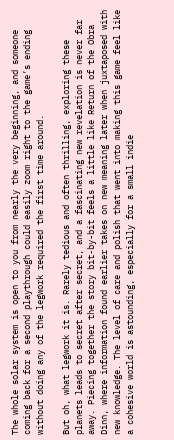The whole solar system is open to you from nearly the very beginning, and someone coming back for a second playthrough could easily zoom right to the game’s ending without doing any of the legwork required the first time around.

But oh, what legwork it is. Rarely tedious and often thrilling, exploring these planets leads to secret after secret, and a fascinating new revelation is never far away. Piecing together the story bit-by-bit feels a little like Return of the Obra Dinn, where information found earlier takes on new meaning later when juxtaposed with new knowledge. The level of care and polish that went into making this game feel like a cohesive world is astounding, especially for a small indie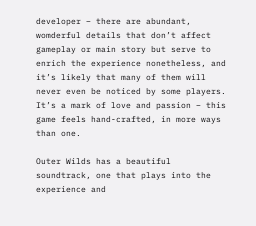developer – there are abundant, womderful details that don’t affect gameplay or main story but serve to enrich the experience nonetheless, and it’s likely that many of them will never even be noticed by some players. It’s a mark of love and passion – this game feels hand-crafted, in more ways than one.

Outer Wilds has a beautiful soundtrack, one that plays into the experience and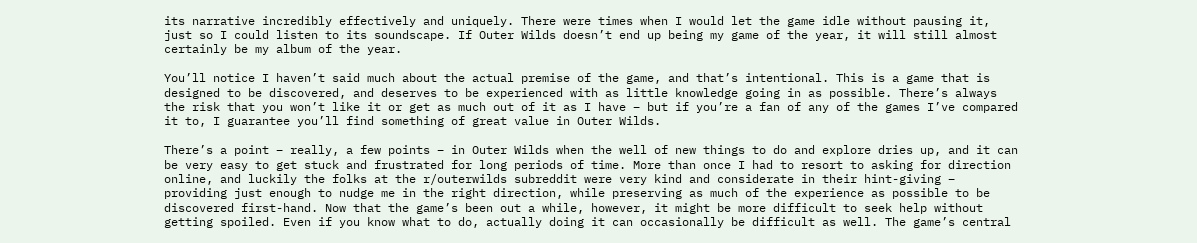its narrative incredibly effectively and uniquely. There were times when I would let the game idle without pausing it, just so I could listen to its soundscape. If Outer Wilds doesn’t end up being my game of the year, it will still almost certainly be my album of the year.

You’ll notice I haven’t said much about the actual premise of the game, and that’s intentional. This is a game that is designed to be discovered, and deserves to be experienced with as little knowledge going in as possible. There’s always the risk that you won’t like it or get as much out of it as I have – but if you’re a fan of any of the games I’ve compared it to, I guarantee you’ll find something of great value in Outer Wilds.

There’s a point – really, a few points – in Outer Wilds when the well of new things to do and explore dries up, and it can be very easy to get stuck and frustrated for long periods of time. More than once I had to resort to asking for direction online, and luckily the folks at the r/outerwilds subreddit were very kind and considerate in their hint-giving – providing just enough to nudge me in the right direction, while preserving as much of the experience as possible to be discovered first-hand. Now that the game’s been out a while, however, it might be more difficult to seek help without getting spoiled. Even if you know what to do, actually doing it can occasionally be difficult as well. The game’s central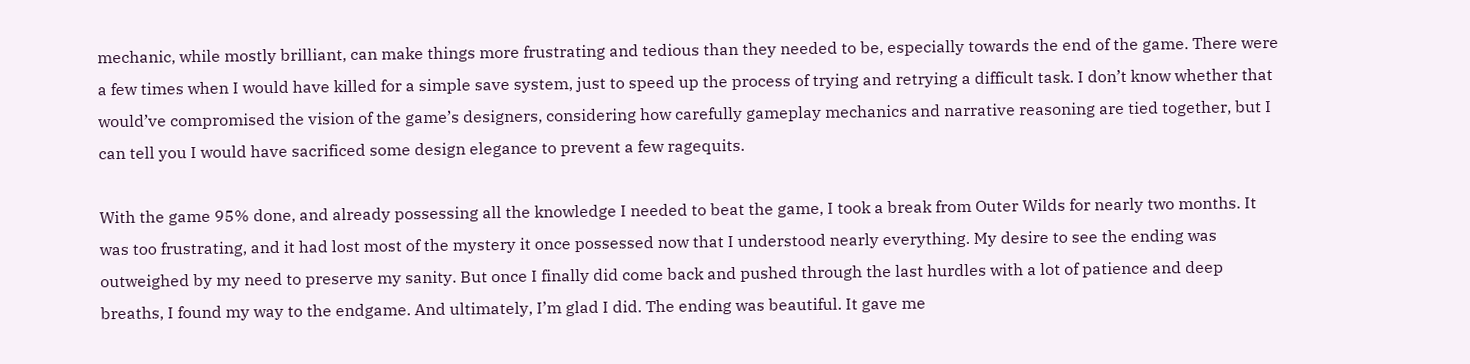mechanic, while mostly brilliant, can make things more frustrating and tedious than they needed to be, especially towards the end of the game. There were a few times when I would have killed for a simple save system, just to speed up the process of trying and retrying a difficult task. I don’t know whether that would’ve compromised the vision of the game’s designers, considering how carefully gameplay mechanics and narrative reasoning are tied together, but I can tell you I would have sacrificed some design elegance to prevent a few ragequits.

With the game 95% done, and already possessing all the knowledge I needed to beat the game, I took a break from Outer Wilds for nearly two months. It was too frustrating, and it had lost most of the mystery it once possessed now that I understood nearly everything. My desire to see the ending was outweighed by my need to preserve my sanity. But once I finally did come back and pushed through the last hurdles with a lot of patience and deep breaths, I found my way to the endgame. And ultimately, I’m glad I did. The ending was beautiful. It gave me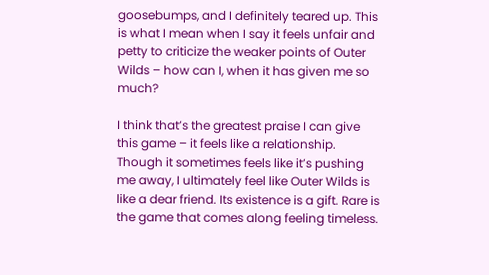goosebumps, and I definitely teared up. This is what I mean when I say it feels unfair and petty to criticize the weaker points of Outer Wilds – how can I, when it has given me so much?

I think that’s the greatest praise I can give this game – it feels like a relationship. Though it sometimes feels like it’s pushing me away, I ultimately feel like Outer Wilds is like a dear friend. Its existence is a gift. Rare is the game that comes along feeling timeless.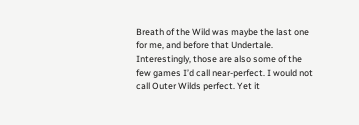Breath of the Wild was maybe the last one for me, and before that Undertale. Interestingly, those are also some of the few games I’d call near-perfect. I would not call Outer Wilds perfect. Yet it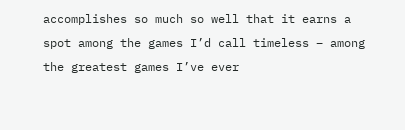accomplishes so much so well that it earns a spot among the games I’d call timeless – among the greatest games I’ve ever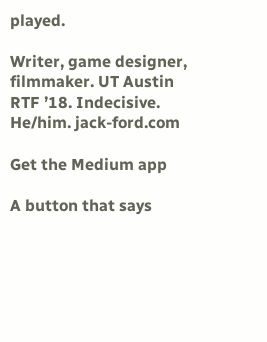played.

Writer, game designer, filmmaker. UT Austin RTF ’18. Indecisive. He/him. jack-ford.com

Get the Medium app

A button that says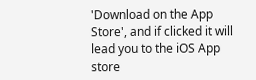'Download on the App Store', and if clicked it will lead you to the iOS App store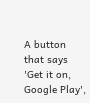A button that says 'Get it on, Google Play',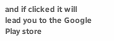and if clicked it will lead you to the Google Play store